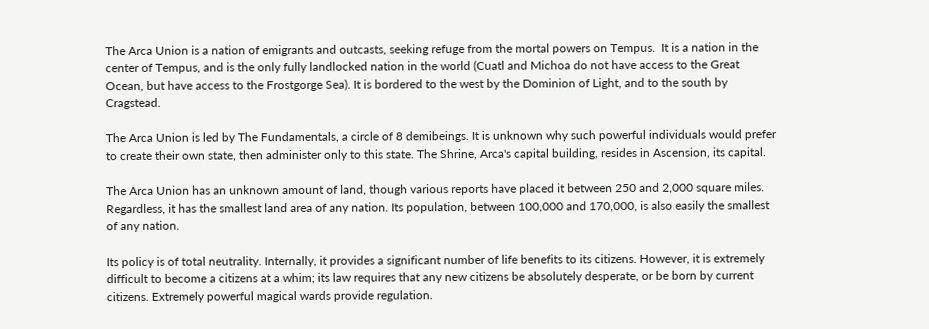The Arca Union is a nation of emigrants and outcasts, seeking refuge from the mortal powers on Tempus.  It is a nation in the center of Tempus, and is the only fully landlocked nation in the world (Cuatl and Michoa do not have access to the Great Ocean, but have access to the Frostgorge Sea). It is bordered to the west by the Dominion of Light, and to the south by Cragstead.

The Arca Union is led by The Fundamentals, a circle of 8 demibeings. It is unknown why such powerful individuals would prefer to create their own state, then administer only to this state. The Shrine, Arca's capital building, resides in Ascension, its capital.

The Arca Union has an unknown amount of land, though various reports have placed it between 250 and 2,000 square miles. Regardless, it has the smallest land area of any nation. Its population, between 100,000 and 170,000, is also easily the smallest of any nation.

Its policy is of total neutrality. Internally, it provides a significant number of life benefits to its citizens. However, it is extremely difficult to become a citizens at a whim; its law requires that any new citizens be absolutely desperate, or be born by current citizens. Extremely powerful magical wards provide regulation.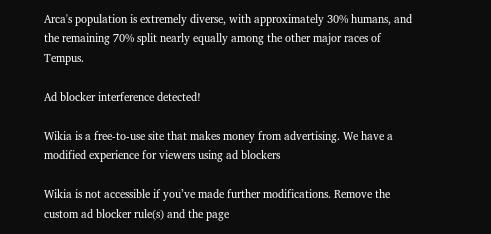Arca's population is extremely diverse, with approximately 30% humans, and the remaining 70% split nearly equally among the other major races of Tempus.

Ad blocker interference detected!

Wikia is a free-to-use site that makes money from advertising. We have a modified experience for viewers using ad blockers

Wikia is not accessible if you’ve made further modifications. Remove the custom ad blocker rule(s) and the page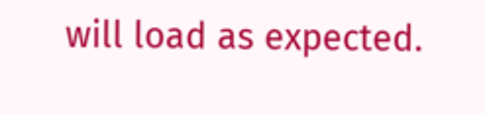will load as expected.